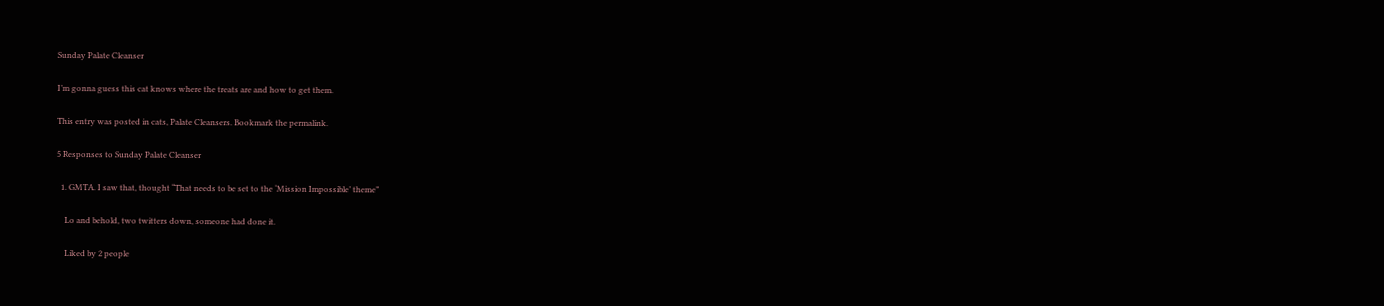Sunday Palate Cleanser

I’m gonna guess this cat knows where the treats are and how to get them.

This entry was posted in cats, Palate Cleansers. Bookmark the permalink.

5 Responses to Sunday Palate Cleanser

  1. GMTA. I saw that, thought “That needs to be set to the ‘Mission Impossible’ theme”

    Lo and behold, two twitters down, someone had done it.

    Liked by 2 people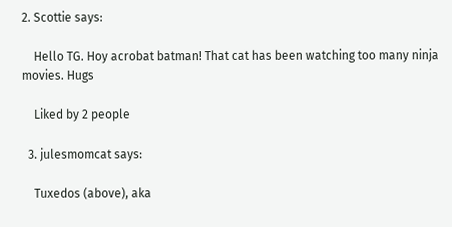2. Scottie says:

    Hello TG. Hoy acrobat batman! That cat has been watching too many ninja movies. Hugs

    Liked by 2 people

  3. julesmomcat says:

    Tuxedos (above), aka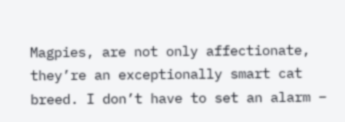Magpies, are not only affectionate, they’re an exceptionally smart cat breed. I don’t have to set an alarm –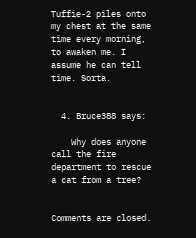Tuffie-2 piles onto my chest at the same time every morning, to awaken me. I assume he can tell time. Sorta.


  4. Bruce388 says:

    Why does anyone call the fire department to rescue a cat from a tree?


Comments are closed.